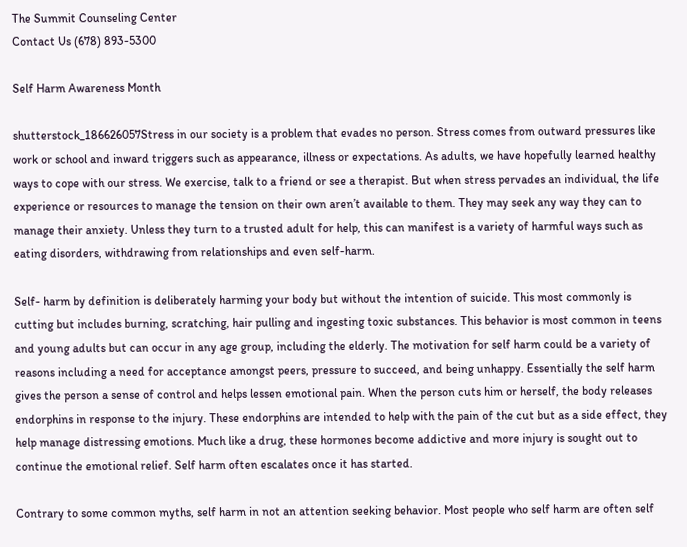The Summit Counseling Center
Contact Us (678) 893-5300

Self Harm Awareness Month

shutterstock_186626057Stress in our society is a problem that evades no person. Stress comes from outward pressures like work or school and inward triggers such as appearance, illness or expectations. As adults, we have hopefully learned healthy ways to cope with our stress. We exercise, talk to a friend or see a therapist. But when stress pervades an individual, the life experience or resources to manage the tension on their own aren’t available to them. They may seek any way they can to manage their anxiety. Unless they turn to a trusted adult for help, this can manifest is a variety of harmful ways such as eating disorders, withdrawing from relationships and even self-harm.

Self- harm by definition is deliberately harming your body but without the intention of suicide. This most commonly is cutting but includes burning, scratching, hair pulling and ingesting toxic substances. This behavior is most common in teens and young adults but can occur in any age group, including the elderly. The motivation for self harm could be a variety of reasons including a need for acceptance amongst peers, pressure to succeed, and being unhappy. Essentially the self harm gives the person a sense of control and helps lessen emotional pain. When the person cuts him or herself, the body releases endorphins in response to the injury. These endorphins are intended to help with the pain of the cut but as a side effect, they help manage distressing emotions. Much like a drug, these hormones become addictive and more injury is sought out to continue the emotional relief. Self harm often escalates once it has started.

Contrary to some common myths, self harm in not an attention seeking behavior. Most people who self harm are often self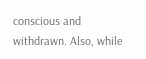conscious and withdrawn. Also, while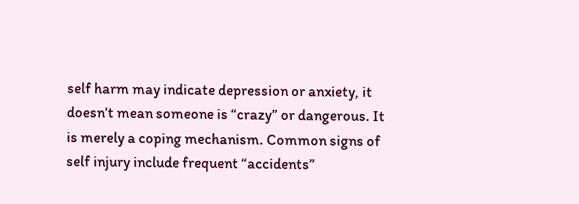self harm may indicate depression or anxiety, it doesn’t mean someone is “crazy” or dangerous. It is merely a coping mechanism. Common signs of self injury include frequent “accidents”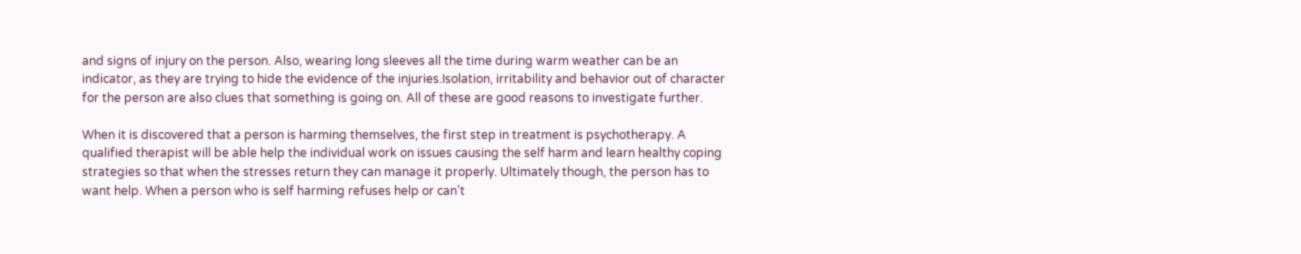and signs of injury on the person. Also, wearing long sleeves all the time during warm weather can be an indicator, as they are trying to hide the evidence of the injuries.Isolation, irritability and behavior out of character for the person are also clues that something is going on. All of these are good reasons to investigate further.

When it is discovered that a person is harming themselves, the first step in treatment is psychotherapy. A qualified therapist will be able help the individual work on issues causing the self harm and learn healthy coping strategies so that when the stresses return they can manage it properly. Ultimately though, the person has to want help. When a person who is self harming refuses help or can’t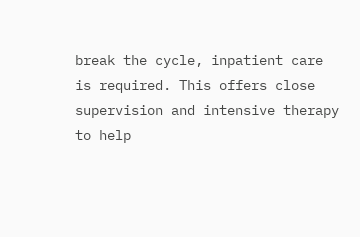break the cycle, inpatient care is required. This offers close supervision and intensive therapy to help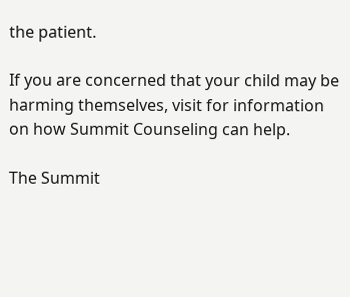the patient.

If you are concerned that your child may be harming themselves, visit for information on how Summit Counseling can help.

The Summit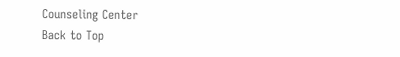Counseling Center
Back to Top